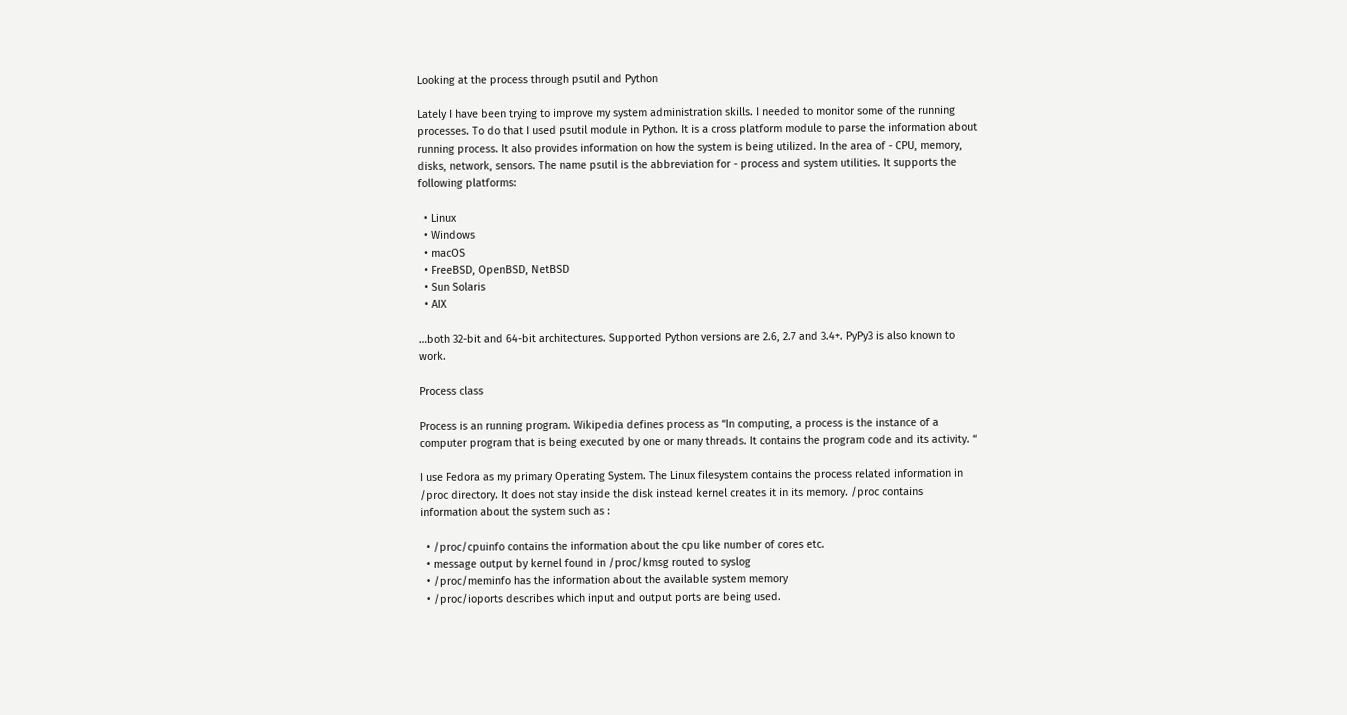Looking at the process through psutil and Python

Lately I have been trying to improve my system administration skills. I needed to monitor some of the running processes. To do that I used psutil module in Python. It is a cross platform module to parse the information about running process. It also provides information on how the system is being utilized. In the area of - CPU, memory, disks, network, sensors. The name psutil is the abbreviation for - process and system utilities. It supports the following platforms:

  • Linux
  • Windows
  • macOS
  • FreeBSD, OpenBSD, NetBSD
  • Sun Solaris
  • AIX

…both 32-bit and 64-bit architectures. Supported Python versions are 2.6, 2.7 and 3.4+. PyPy3 is also known to work.

Process class

Process is an running program. Wikipedia defines process as “In computing, a process is the instance of a computer program that is being executed by one or many threads. It contains the program code and its activity. “

I use Fedora as my primary Operating System. The Linux filesystem contains the process related information in /proc directory. It does not stay inside the disk instead kernel creates it in its memory. /proc contains information about the system such as :

  • /proc/cpuinfo contains the information about the cpu like number of cores etc.
  • message output by kernel found in /proc/kmsg routed to syslog
  • /proc/meminfo has the information about the available system memory
  • /proc/ioports describes which input and output ports are being used.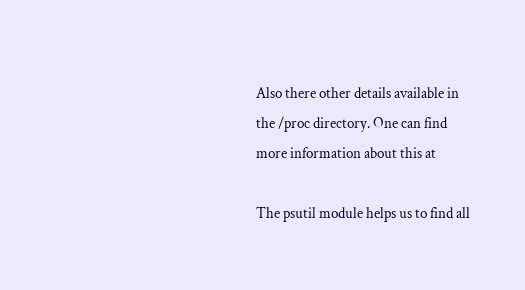Also there other details available in the /proc directory. One can find more information about this at

The psutil module helps us to find all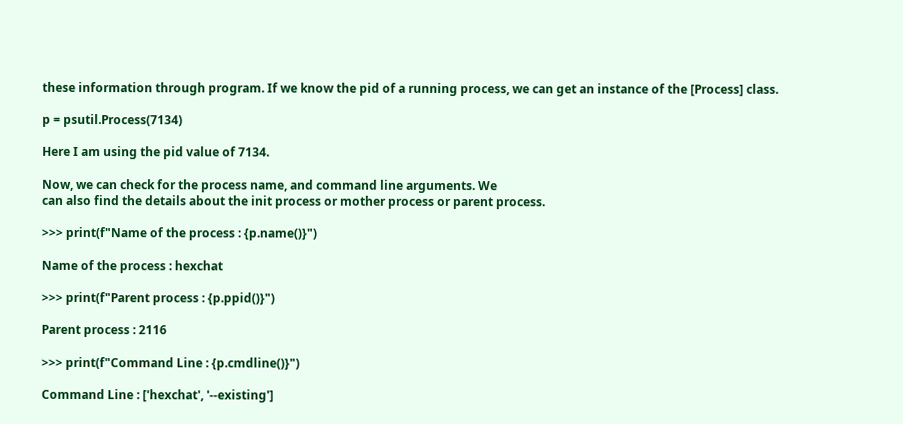these information through program. If we know the pid of a running process, we can get an instance of the [Process] class.

p = psutil.Process(7134)

Here I am using the pid value of 7134.

Now, we can check for the process name, and command line arguments. We
can also find the details about the init process or mother process or parent process.

>>> print(f"Name of the process : {p.name()}")

Name of the process : hexchat

>>> print(f"Parent process : {p.ppid()}")

Parent process : 2116

>>> print(f"Command Line : {p.cmdline()}")

Command Line : ['hexchat', '--existing']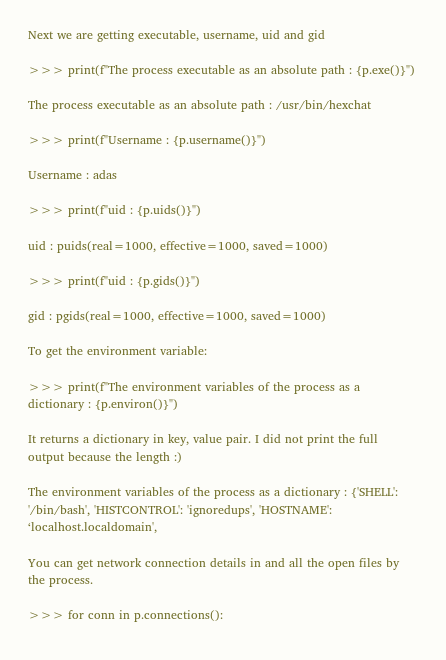Next we are getting executable, username, uid and gid

>>> print(f"The process executable as an absolute path : {p.exe()}")

The process executable as an absolute path : /usr/bin/hexchat

>>> print(f"Username : {p.username()}")

Username : adas

>>> print(f"uid : {p.uids()}")

uid : puids(real=1000, effective=1000, saved=1000)

>>> print(f"uid : {p.gids()}")

gid : pgids(real=1000, effective=1000, saved=1000)

To get the environment variable:

>>> print(f"The environment variables of the process as a dictionary : {p.environ()}")

It returns a dictionary in key, value pair. I did not print the full output because the length :)

The environment variables of the process as a dictionary : {'SHELL': '/bin/bash', 'HISTCONTROL': 'ignoredups', 'HOSTNAME': ‘localhost.localdomain',

You can get network connection details in and all the open files by the process.

>>> for conn in p.connections():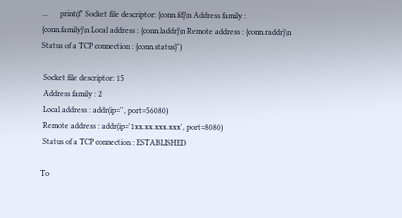...      print(f" Socket file descriptor: {conn.fd}\n Address family : {conn.family}\n Local address : {conn.laddr}\n Remote address : {conn.raddr}\n Status of a TCP connection : {conn.status}")

 Socket file descriptor: 15
 Address family : 2
 Local address : addr(ip='', port=56080)
 Remote address : addr(ip='1xx.xx.xxx.xxx', port=8080)
 Status of a TCP connection : ESTABLISHED

To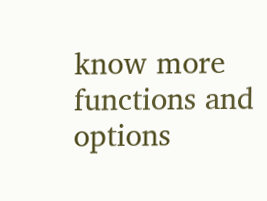know more functions and options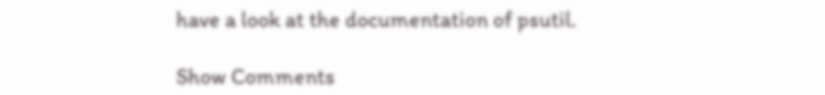have a look at the documentation of psutil.

Show Comments